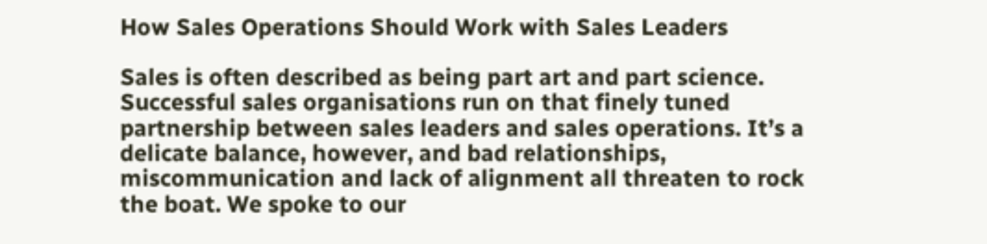How Sales Operations Should Work with Sales Leaders

Sales is often described as being part art and part science. Successful sales organisations run on that finely tuned partnership between sales leaders and sales operations. It’s a delicate balance, however, and bad relationships, miscommunication and lack of alignment all threaten to rock the boat. We spoke to our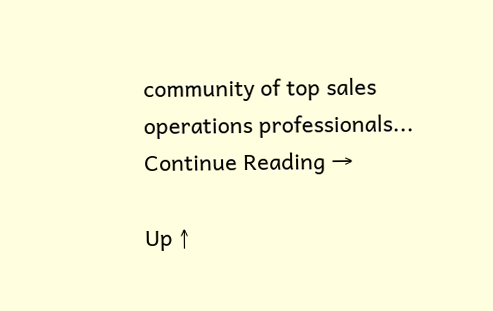community of top sales operations professionals... Continue Reading →

Up ↑